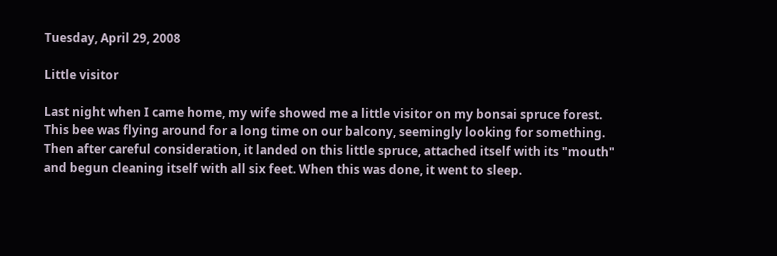Tuesday, April 29, 2008

Little visitor

Last night when I came home, my wife showed me a little visitor on my bonsai spruce forest. This bee was flying around for a long time on our balcony, seemingly looking for something. Then after careful consideration, it landed on this little spruce, attached itself with its "mouth" and begun cleaning itself with all six feet. When this was done, it went to sleep.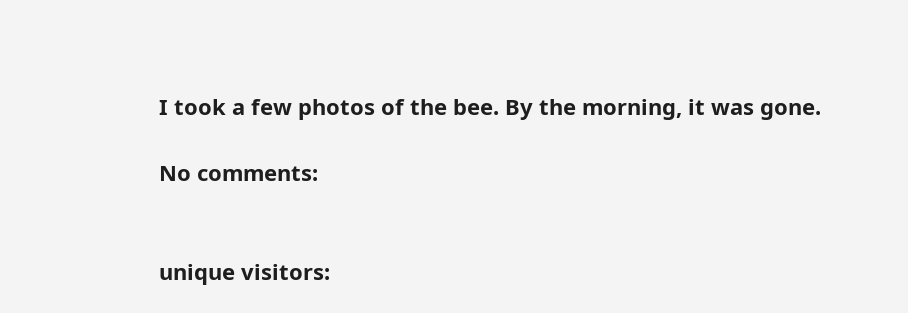I took a few photos of the bee. By the morning, it was gone.

No comments:


unique visitors: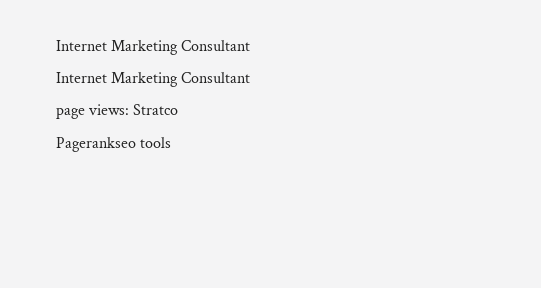Internet Marketing Consultant
Internet Marketing Consultant
page views: Stratco
Pagerankseo tools